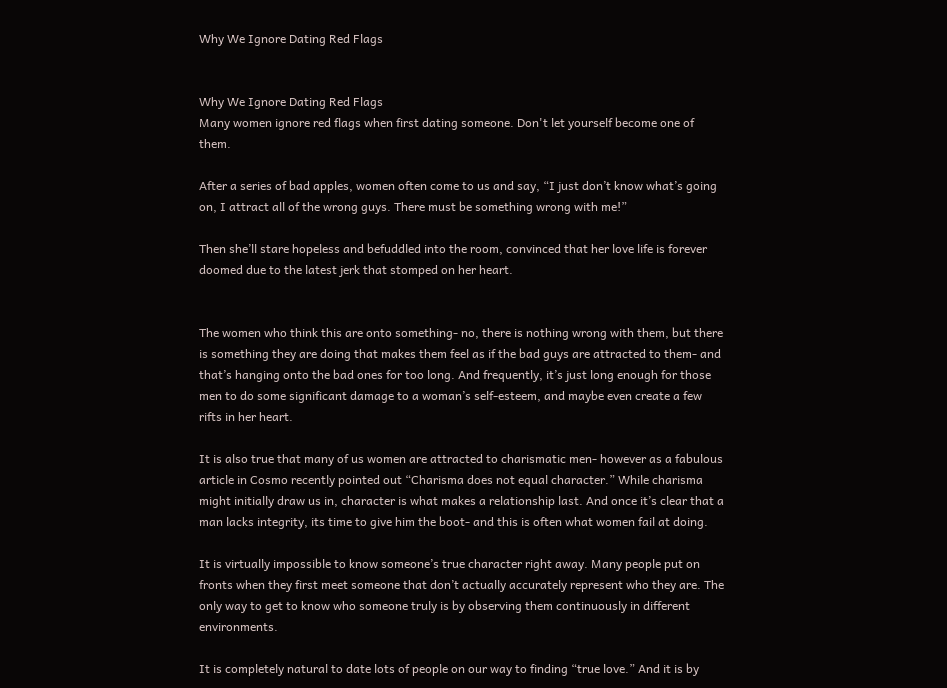Why We Ignore Dating Red Flags


Why We Ignore Dating Red Flags
Many women ignore red flags when first dating someone. Don't let yourself become one of them.

After a series of bad apples, women often come to us and say, “I just don’t know what’s going on, I attract all of the wrong guys. There must be something wrong with me!”

Then she’ll stare hopeless and befuddled into the room, convinced that her love life is forever doomed due to the latest jerk that stomped on her heart.


The women who think this are onto something- no, there is nothing wrong with them, but there is something they are doing that makes them feel as if the bad guys are attracted to them- and that’s hanging onto the bad ones for too long. And frequently, it’s just long enough for those men to do some significant damage to a woman’s self-esteem, and maybe even create a few rifts in her heart.

It is also true that many of us women are attracted to charismatic men- however as a fabulous article in Cosmo recently pointed out “Charisma does not equal character.” While charisma might initially draw us in, character is what makes a relationship last. And once it’s clear that a man lacks integrity, its time to give him the boot- and this is often what women fail at doing.

It is virtually impossible to know someone’s true character right away. Many people put on fronts when they first meet someone that don’t actually accurately represent who they are. The only way to get to know who someone truly is by observing them continuously in different environments.

It is completely natural to date lots of people on our way to finding “true love.” And it is by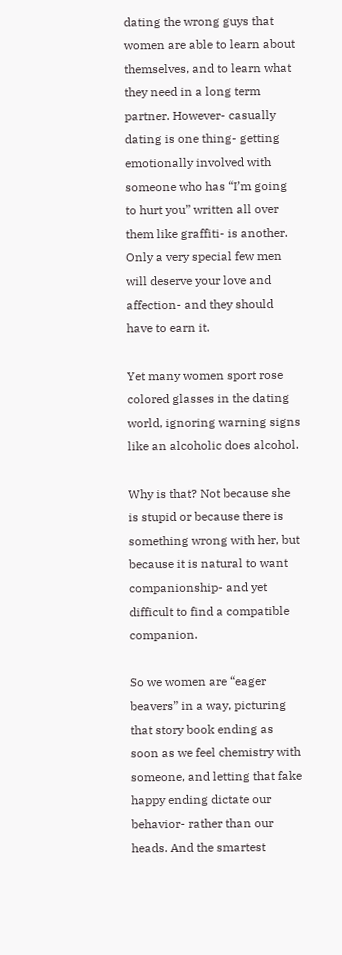dating the wrong guys that women are able to learn about themselves, and to learn what they need in a long term partner. However- casually dating is one thing- getting emotionally involved with someone who has “I’m going to hurt you” written all over them like graffiti- is another. Only a very special few men will deserve your love and affection- and they should have to earn it.

Yet many women sport rose colored glasses in the dating world, ignoring warning signs like an alcoholic does alcohol.

Why is that? Not because she is stupid or because there is something wrong with her, but because it is natural to want companionship- and yet difficult to find a compatible companion.

So we women are “eager beavers” in a way, picturing that story book ending as soon as we feel chemistry with someone, and letting that fake happy ending dictate our behavior- rather than our heads. And the smartest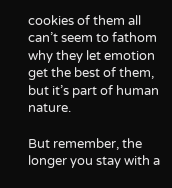cookies of them all can’t seem to fathom why they let emotion get the best of them, but it’s part of human nature.

But remember, the longer you stay with a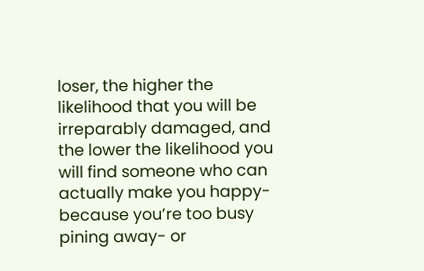loser, the higher the likelihood that you will be irreparably damaged, and the lower the likelihood you will find someone who can actually make you happy- because you’re too busy pining away- or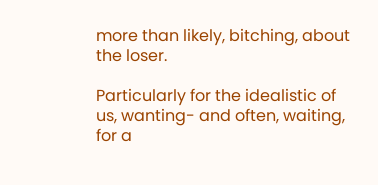more than likely, bitching, about the loser.

Particularly for the idealistic of us, wanting- and often, waiting, for a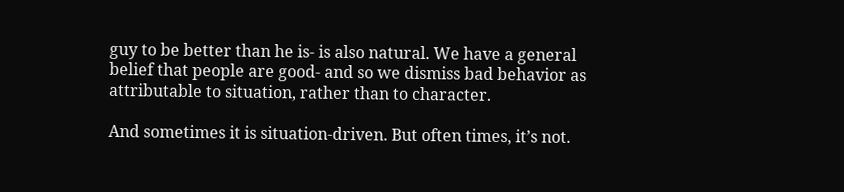guy to be better than he is- is also natural. We have a general belief that people are good- and so we dismiss bad behavior as attributable to situation, rather than to character.

And sometimes it is situation-driven. But often times, it’s not.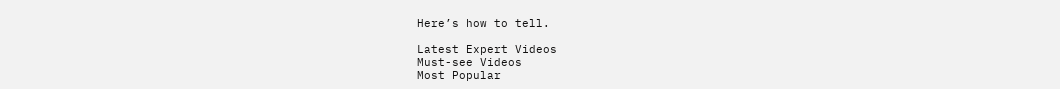Here’s how to tell.

Latest Expert Videos
Must-see Videos
Most Popular